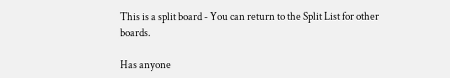This is a split board - You can return to the Split List for other boards.

Has anyone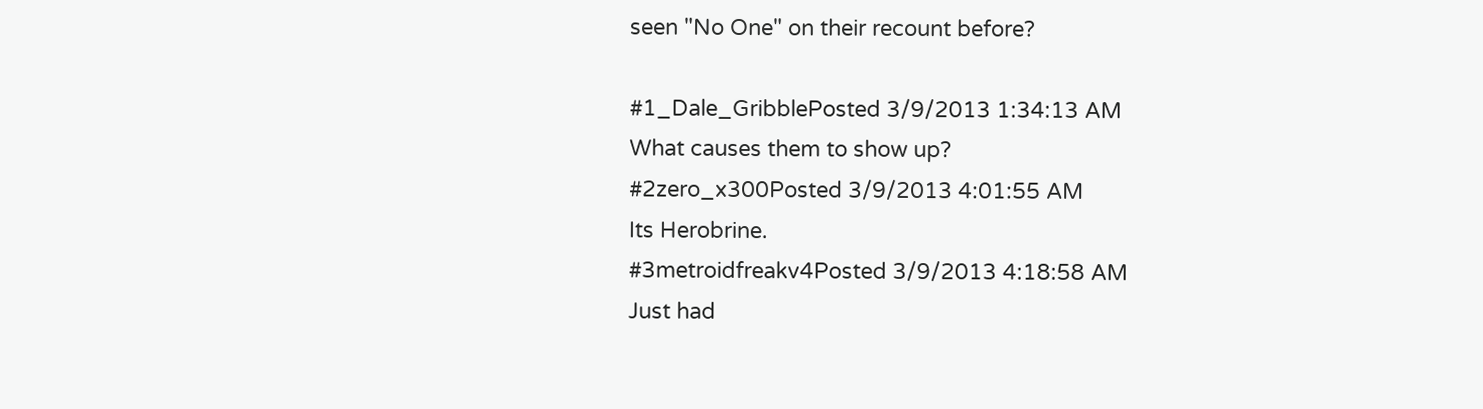seen "No One" on their recount before?

#1_Dale_GribblePosted 3/9/2013 1:34:13 AM
What causes them to show up?
#2zero_x300Posted 3/9/2013 4:01:55 AM
Its Herobrine.
#3metroidfreakv4Posted 3/9/2013 4:18:58 AM
Just had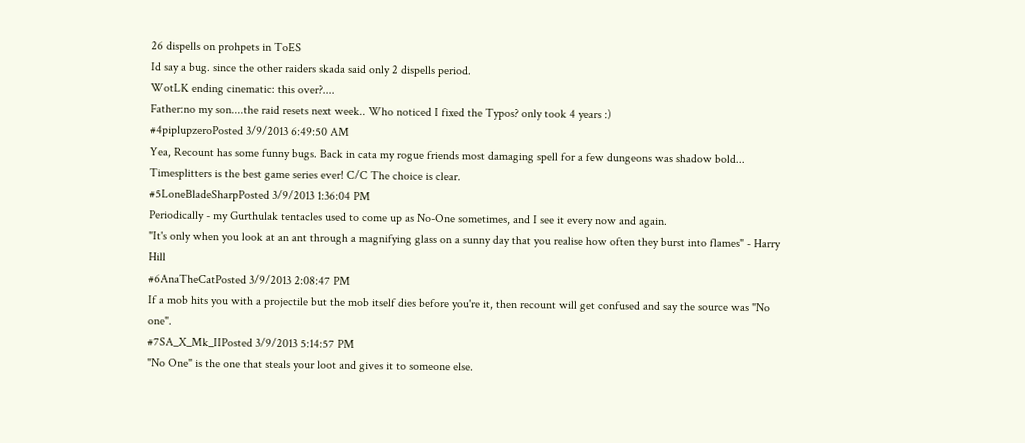26 dispells on prohpets in ToES
Id say a bug. since the other raiders skada said only 2 dispells period.
WotLK ending cinematic: this over?....
Father:no my son....the raid resets next week.. Who noticed I fixed the Typos? only took 4 years :)
#4piplupzeroPosted 3/9/2013 6:49:50 AM
Yea, Recount has some funny bugs. Back in cata my rogue friends most damaging spell for a few dungeons was shadow bold...
Timesplitters is the best game series ever! C/C The choice is clear.
#5LoneBladeSharpPosted 3/9/2013 1:36:04 PM
Periodically - my Gurthulak tentacles used to come up as No-One sometimes, and I see it every now and again.
"It's only when you look at an ant through a magnifying glass on a sunny day that you realise how often they burst into flames" - Harry Hill
#6AnaTheCatPosted 3/9/2013 2:08:47 PM
If a mob hits you with a projectile but the mob itself dies before you're it, then recount will get confused and say the source was "No one".
#7SA_X_Mk_IIPosted 3/9/2013 5:14:57 PM
"No One" is the one that steals your loot and gives it to someone else.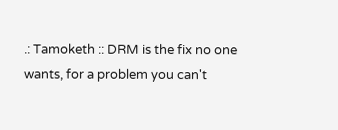.: Tamoketh :: DRM is the fix no one wants, for a problem you can't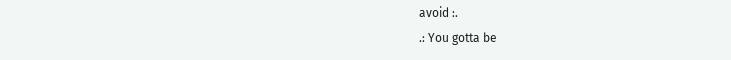avoid :.
.: You gotta be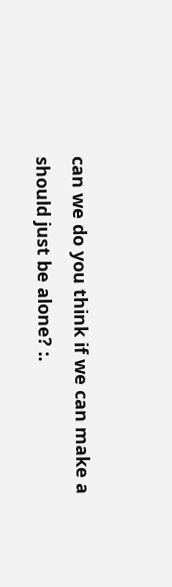can we do you think if we can make a should just be alone? :.